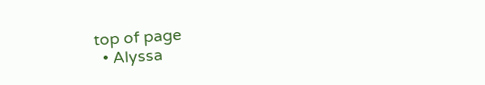top of page
  • Alyssa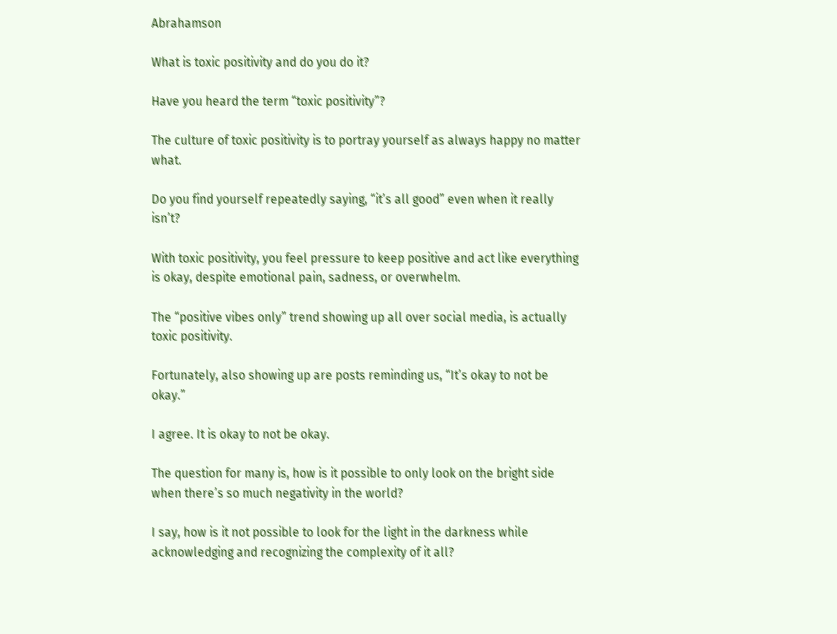Abrahamson

What is toxic positivity and do you do it?

Have you heard the term “toxic positivity”?

The culture of toxic positivity is to portray yourself as always happy no matter what.

Do you find yourself repeatedly saying, “it’s all good” even when it really isn’t?

With toxic positivity, you feel pressure to keep positive and act like everything is okay, despite emotional pain, sadness, or overwhelm.

The “positive vibes only” trend showing up all over social media, is actually toxic positivity.

Fortunately, also showing up are posts reminding us, “It’s okay to not be okay.”

I agree. It is okay to not be okay.

The question for many is, how is it possible to only look on the bright side when there’s so much negativity in the world?

I say, how is it not possible to look for the light in the darkness while acknowledging and recognizing the complexity of it all?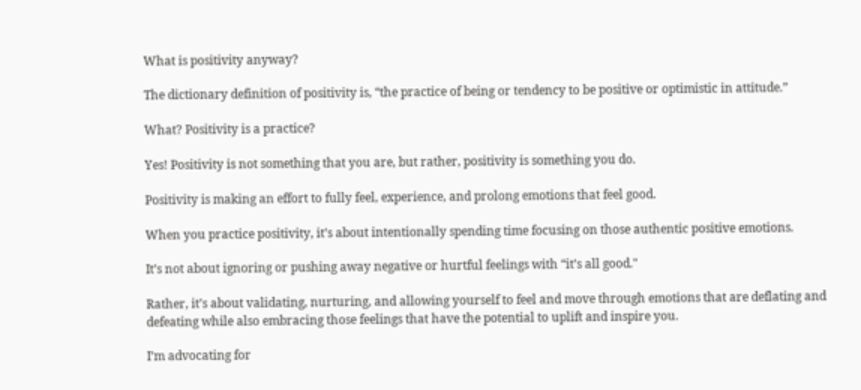What is positivity anyway?

The dictionary definition of positivity is, “the practice of being or tendency to be positive or optimistic in attitude.”

What? Positivity is a practice?

Yes! Positivity is not something that you are, but rather, positivity is something you do.

Positivity is making an effort to fully feel, experience, and prolong emotions that feel good.

When you practice positivity, it’s about intentionally spending time focusing on those authentic positive emotions.

It’s not about ignoring or pushing away negative or hurtful feelings with “it’s all good."

Rather, it’s about validating, nurturing, and allowing yourself to feel and move through emotions that are deflating and defeating while also embracing those feelings that have the potential to uplift and inspire you.

I’m advocating for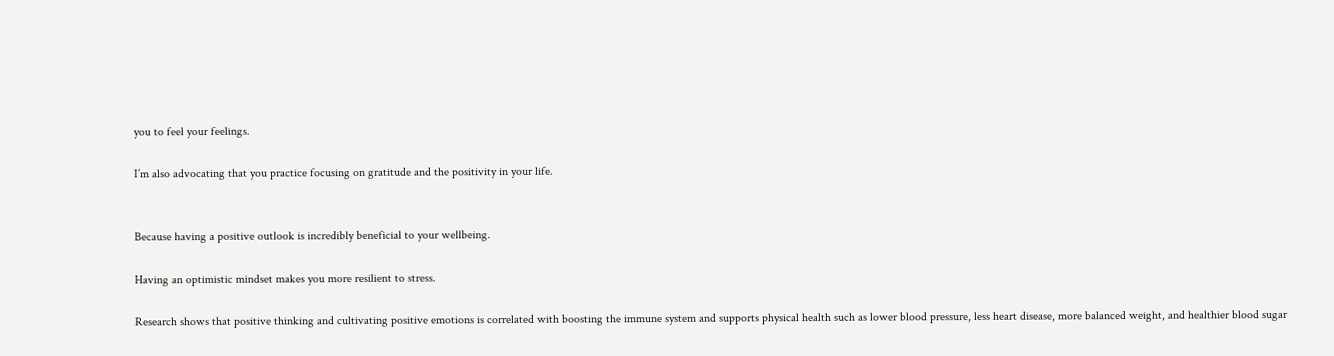you to feel your feelings.

I’m also advocating that you practice focusing on gratitude and the positivity in your life.


Because having a positive outlook is incredibly beneficial to your wellbeing.

Having an optimistic mindset makes you more resilient to stress.

Research shows that positive thinking and cultivating positive emotions is correlated with boosting the immune system and supports physical health such as lower blood pressure, less heart disease, more balanced weight, and healthier blood sugar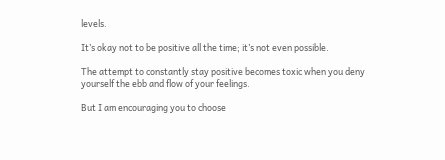levels.

It’s okay not to be positive all the time; it’s not even possible.

The attempt to constantly stay positive becomes toxic when you deny yourself the ebb and flow of your feelings.

But I am encouraging you to choose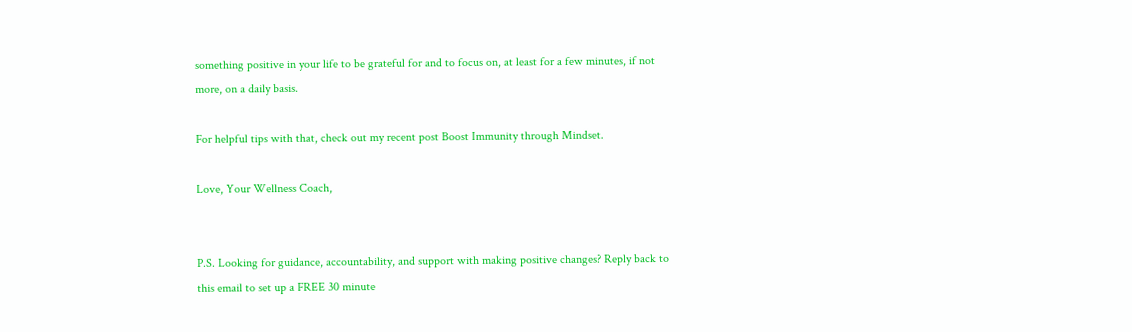something positive in your life to be grateful for and to focus on, at least for a few minutes, if not more, on a daily basis.

For helpful tips with that, check out my recent post Boost Immunity through Mindset.

Love, Your Wellness Coach,


P.S. Looking for guidance, accountability, and support with making positive changes? Reply back to this email to set up a FREE 30 minute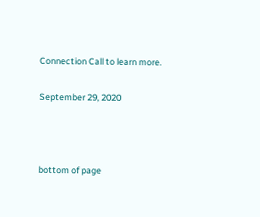Connection Call to learn more.

September 29, 2020



bottom of page